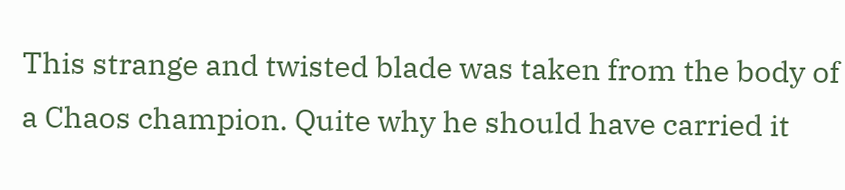This strange and twisted blade was taken from the body of a Chaos champion. Quite why he should have carried it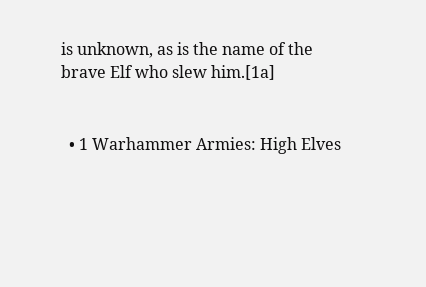is unknown, as is the name of the brave Elf who slew him.[1a]


  • 1 Warhammer Armies: High Elves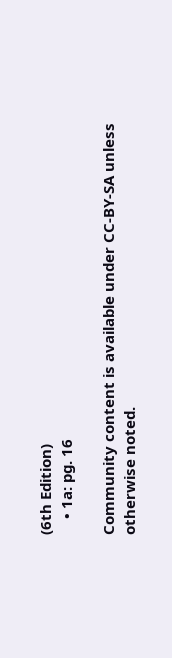(6th Edition)
    • 1a: pg. 16

Community content is available under CC-BY-SA unless otherwise noted.